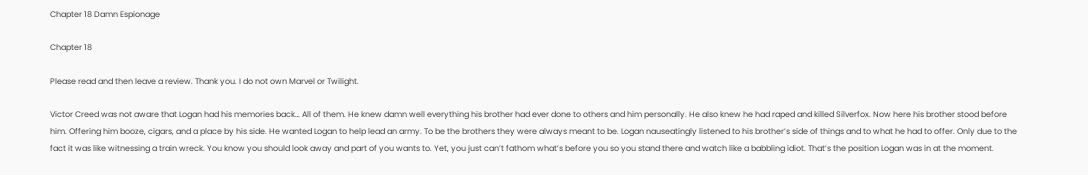Chapter 18 Damn Espionage

Chapter 18

Please read and then leave a review. Thank you. I do not own Marvel or Twilight.

Victor Creed was not aware that Logan had his memories back… All of them. He knew damn well everything his brother had ever done to others and him personally. He also knew he had raped and killed Silverfox. Now here his brother stood before him. Offering him booze, cigars, and a place by his side. He wanted Logan to help lead an army. To be the brothers they were always meant to be. Logan nauseatingly listened to his brother’s side of things and to what he had to offer. Only due to the fact it was like witnessing a train wreck. You know you should look away and part of you wants to. Yet, you just can’t fathom what’s before you so you stand there and watch like a babbling idiot. That’s the position Logan was in at the moment.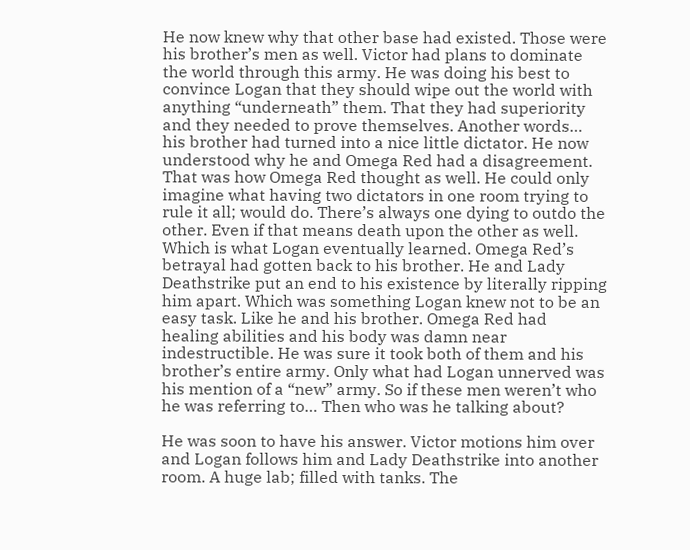He now knew why that other base had existed. Those were his brother’s men as well. Victor had plans to dominate the world through this army. He was doing his best to convince Logan that they should wipe out the world with anything “underneath” them. That they had superiority and they needed to prove themselves. Another words… his brother had turned into a nice little dictator. He now understood why he and Omega Red had a disagreement. That was how Omega Red thought as well. He could only imagine what having two dictators in one room trying to rule it all; would do. There’s always one dying to outdo the other. Even if that means death upon the other as well. Which is what Logan eventually learned. Omega Red’s betrayal had gotten back to his brother. He and Lady Deathstrike put an end to his existence by literally ripping him apart. Which was something Logan knew not to be an easy task. Like he and his brother. Omega Red had healing abilities and his body was damn near indestructible. He was sure it took both of them and his brother’s entire army. Only what had Logan unnerved was his mention of a “new” army. So if these men weren’t who he was referring to… Then who was he talking about?

He was soon to have his answer. Victor motions him over and Logan follows him and Lady Deathstrike into another room. A huge lab; filled with tanks. The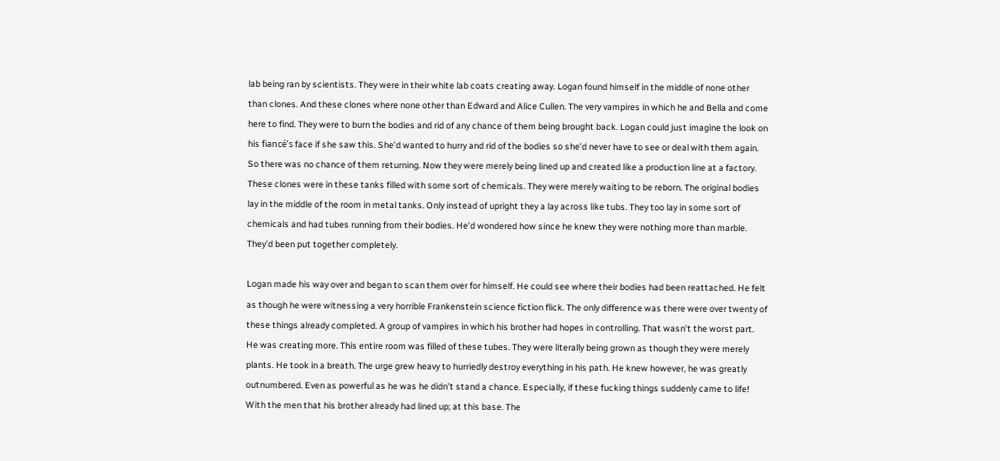lab being ran by scientists. They were in their white lab coats creating away. Logan found himself in the middle of none other than clones. And these clones where none other than Edward and Alice Cullen. The very vampires in which he and Bella and come here to find. They were to burn the bodies and rid of any chance of them being brought back. Logan could just imagine the look on his fiancé’s face if she saw this. She’d wanted to hurry and rid of the bodies so she’d never have to see or deal with them again. So there was no chance of them returning. Now they were merely being lined up and created like a production line at a factory. These clones were in these tanks filled with some sort of chemicals. They were merely waiting to be reborn. The original bodies lay in the middle of the room in metal tanks. Only instead of upright they a lay across like tubs. They too lay in some sort of chemicals and had tubes running from their bodies. He’d wondered how since he knew they were nothing more than marble. They’d been put together completely.

Logan made his way over and began to scan them over for himself. He could see where their bodies had been reattached. He felt as though he were witnessing a very horrible Frankenstein science fiction flick. The only difference was there were over twenty of these things already completed. A group of vampires in which his brother had hopes in controlling. That wasn’t the worst part. He was creating more. This entire room was filled of these tubes. They were literally being grown as though they were merely plants. He took in a breath. The urge grew heavy to hurriedly destroy everything in his path. He knew however, he was greatly outnumbered. Even as powerful as he was he didn’t stand a chance. Especially, if these fucking things suddenly came to life! With the men that his brother already had lined up; at this base. The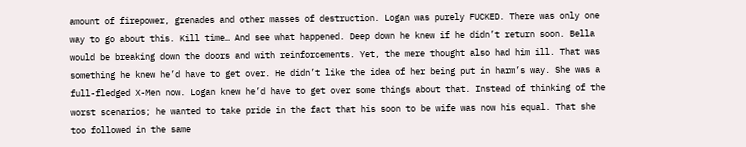amount of firepower, grenades and other masses of destruction. Logan was purely FUCKED. There was only one way to go about this. Kill time… And see what happened. Deep down he knew if he didn’t return soon. Bella would be breaking down the doors and with reinforcements. Yet, the mere thought also had him ill. That was something he knew he’d have to get over. He didn’t like the idea of her being put in harm’s way. She was a full-fledged X-Men now. Logan knew he’d have to get over some things about that. Instead of thinking of the worst scenarios; he wanted to take pride in the fact that his soon to be wife was now his equal. That she too followed in the same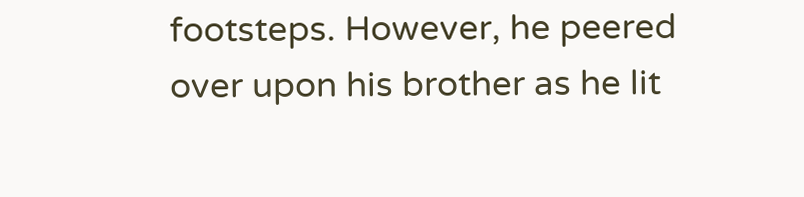footsteps. However, he peered over upon his brother as he lit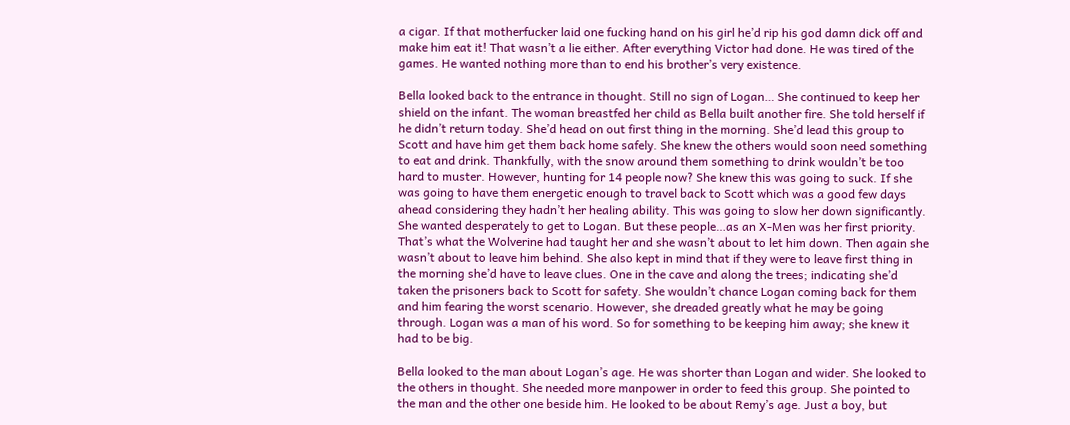a cigar. If that motherfucker laid one fucking hand on his girl he’d rip his god damn dick off and make him eat it! That wasn’t a lie either. After everything Victor had done. He was tired of the games. He wanted nothing more than to end his brother’s very existence.

Bella looked back to the entrance in thought. Still no sign of Logan… She continued to keep her shield on the infant. The woman breastfed her child as Bella built another fire. She told herself if he didn’t return today. She’d head on out first thing in the morning. She’d lead this group to Scott and have him get them back home safely. She knew the others would soon need something to eat and drink. Thankfully, with the snow around them something to drink wouldn’t be too hard to muster. However, hunting for 14 people now? She knew this was going to suck. If she was going to have them energetic enough to travel back to Scott which was a good few days ahead considering they hadn’t her healing ability. This was going to slow her down significantly. She wanted desperately to get to Logan. But these people…as an X-Men was her first priority. That’s what the Wolverine had taught her and she wasn’t about to let him down. Then again she wasn’t about to leave him behind. She also kept in mind that if they were to leave first thing in the morning she’d have to leave clues. One in the cave and along the trees; indicating she’d taken the prisoners back to Scott for safety. She wouldn’t chance Logan coming back for them and him fearing the worst scenario. However, she dreaded greatly what he may be going through. Logan was a man of his word. So for something to be keeping him away; she knew it had to be big.

Bella looked to the man about Logan’s age. He was shorter than Logan and wider. She looked to the others in thought. She needed more manpower in order to feed this group. She pointed to the man and the other one beside him. He looked to be about Remy’s age. Just a boy, but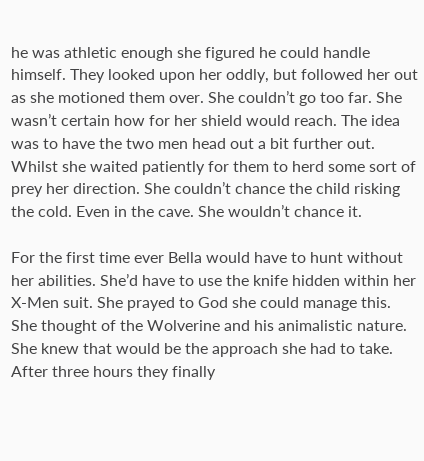he was athletic enough she figured he could handle himself. They looked upon her oddly, but followed her out as she motioned them over. She couldn’t go too far. She wasn’t certain how for her shield would reach. The idea was to have the two men head out a bit further out. Whilst she waited patiently for them to herd some sort of prey her direction. She couldn’t chance the child risking the cold. Even in the cave. She wouldn’t chance it.

For the first time ever Bella would have to hunt without her abilities. She’d have to use the knife hidden within her X-Men suit. She prayed to God she could manage this. She thought of the Wolverine and his animalistic nature. She knew that would be the approach she had to take. After three hours they finally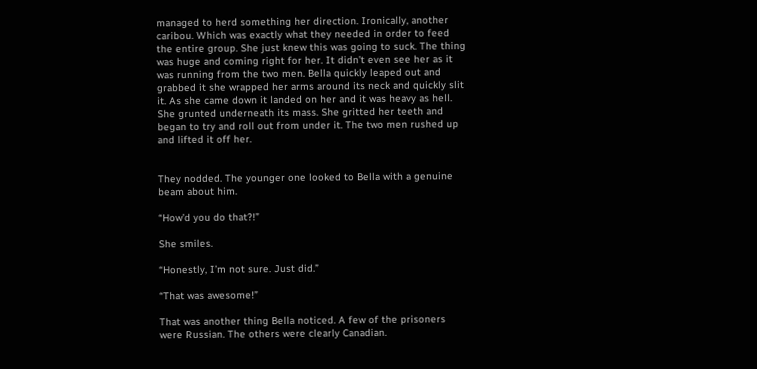managed to herd something her direction. Ironically, another caribou. Which was exactly what they needed in order to feed the entire group. She just knew this was going to suck. The thing was huge and coming right for her. It didn’t even see her as it was running from the two men. Bella quickly leaped out and grabbed it she wrapped her arms around its neck and quickly slit it. As she came down it landed on her and it was heavy as hell. She grunted underneath its mass. She gritted her teeth and began to try and roll out from under it. The two men rushed up and lifted it off her.


They nodded. The younger one looked to Bella with a genuine beam about him.

“How’d you do that?!”

She smiles.

“Honestly, I’m not sure. Just did.”

“That was awesome!”

That was another thing Bella noticed. A few of the prisoners were Russian. The others were clearly Canadian.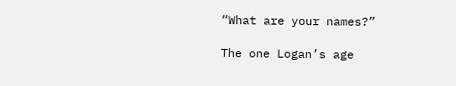“What are your names?”

The one Logan’s age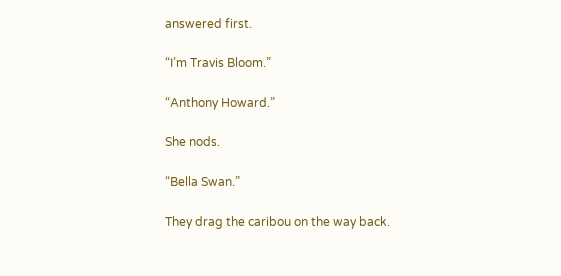answered first.

“I’m Travis Bloom.”

“Anthony Howard.”

She nods.

“Bella Swan.”

They drag the caribou on the way back.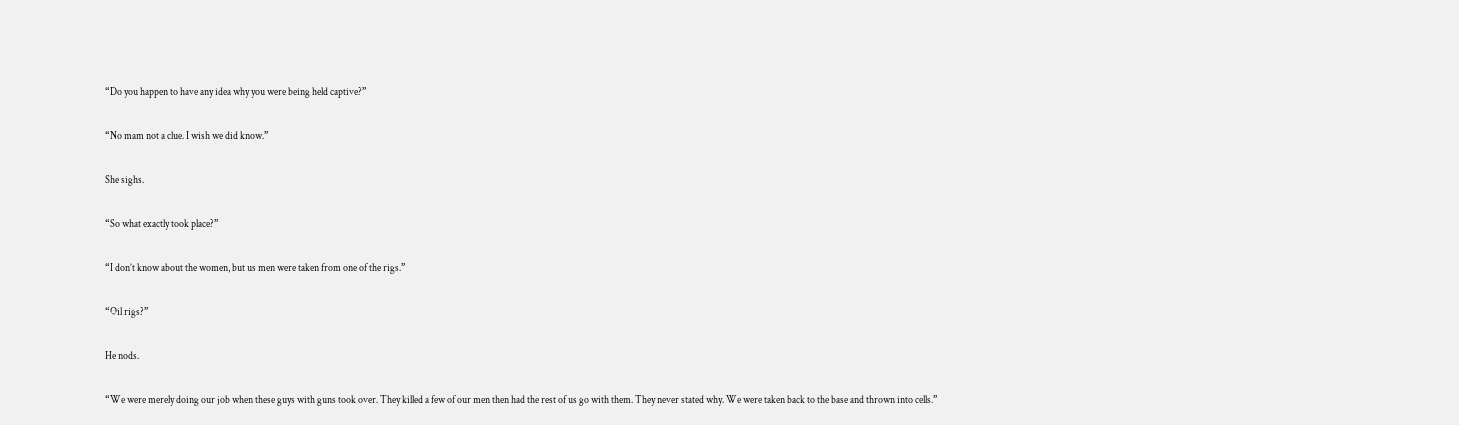“Do you happen to have any idea why you were being held captive?”

“No mam not a clue. I wish we did know.”

She sighs.

“So what exactly took place?”

“I don’t know about the women, but us men were taken from one of the rigs.”

“Oil rigs?”

He nods.

“We were merely doing our job when these guys with guns took over. They killed a few of our men then had the rest of us go with them. They never stated why. We were taken back to the base and thrown into cells.”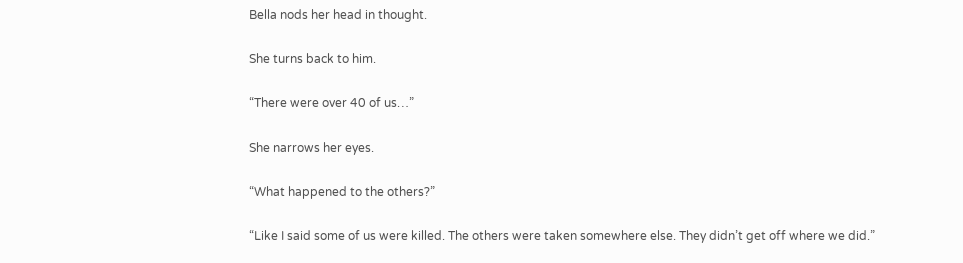Bella nods her head in thought.

She turns back to him.

“There were over 40 of us…”

She narrows her eyes.

“What happened to the others?”

“Like I said some of us were killed. The others were taken somewhere else. They didn’t get off where we did.”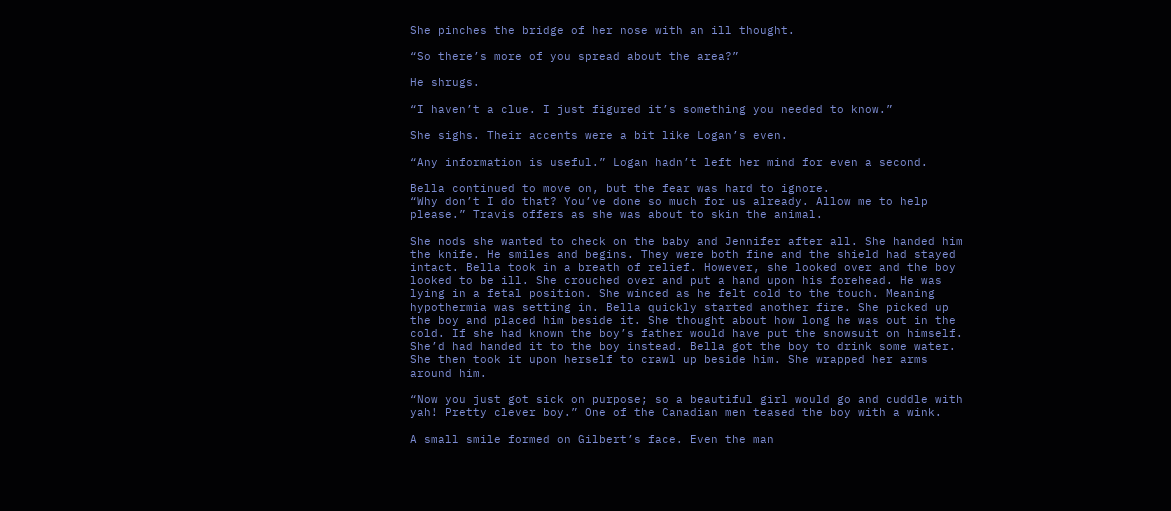She pinches the bridge of her nose with an ill thought.

“So there’s more of you spread about the area?”

He shrugs.

“I haven’t a clue. I just figured it’s something you needed to know.”

She sighs. Their accents were a bit like Logan’s even.

“Any information is useful.” Logan hadn’t left her mind for even a second.

Bella continued to move on, but the fear was hard to ignore.
“Why don’t I do that? You’ve done so much for us already. Allow me to help please.” Travis offers as she was about to skin the animal.

She nods she wanted to check on the baby and Jennifer after all. She handed him the knife. He smiles and begins. They were both fine and the shield had stayed intact. Bella took in a breath of relief. However, she looked over and the boy looked to be ill. She crouched over and put a hand upon his forehead. He was lying in a fetal position. She winced as he felt cold to the touch. Meaning hypothermia was setting in. Bella quickly started another fire. She picked up the boy and placed him beside it. She thought about how long he was out in the cold. If she had known the boy’s father would have put the snowsuit on himself. She’d had handed it to the boy instead. Bella got the boy to drink some water. She then took it upon herself to crawl up beside him. She wrapped her arms around him.

“Now you just got sick on purpose; so a beautiful girl would go and cuddle with yah! Pretty clever boy.” One of the Canadian men teased the boy with a wink.

A small smile formed on Gilbert’s face. Even the man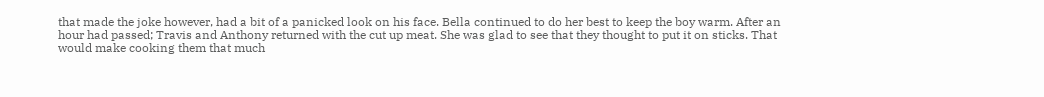that made the joke however, had a bit of a panicked look on his face. Bella continued to do her best to keep the boy warm. After an hour had passed; Travis and Anthony returned with the cut up meat. She was glad to see that they thought to put it on sticks. That would make cooking them that much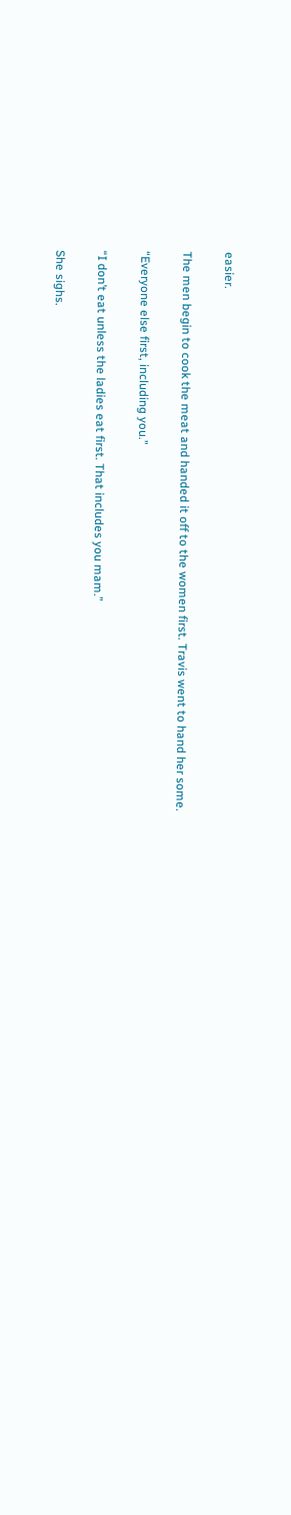easier.

The men begin to cook the meat and handed it off to the women first. Travis went to hand her some.

“Everyone else first, including you.”

“I don’t eat unless the ladies eat first. That includes you mam.”

She sighs.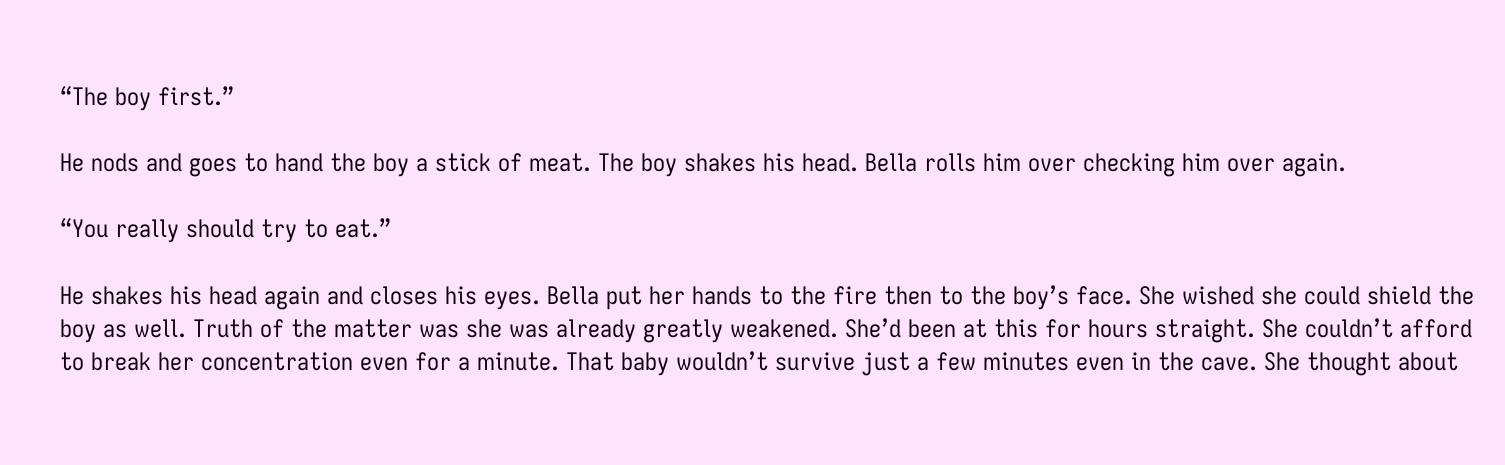“The boy first.”

He nods and goes to hand the boy a stick of meat. The boy shakes his head. Bella rolls him over checking him over again.

“You really should try to eat.”

He shakes his head again and closes his eyes. Bella put her hands to the fire then to the boy’s face. She wished she could shield the boy as well. Truth of the matter was she was already greatly weakened. She’d been at this for hours straight. She couldn’t afford to break her concentration even for a minute. That baby wouldn’t survive just a few minutes even in the cave. She thought about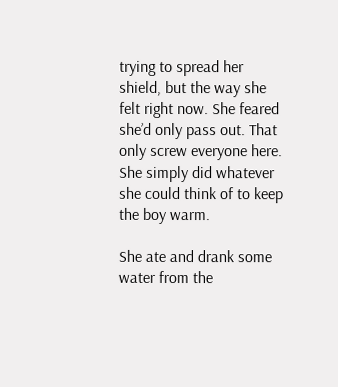trying to spread her shield, but the way she felt right now. She feared she’d only pass out. That only screw everyone here. She simply did whatever she could think of to keep the boy warm.

She ate and drank some water from the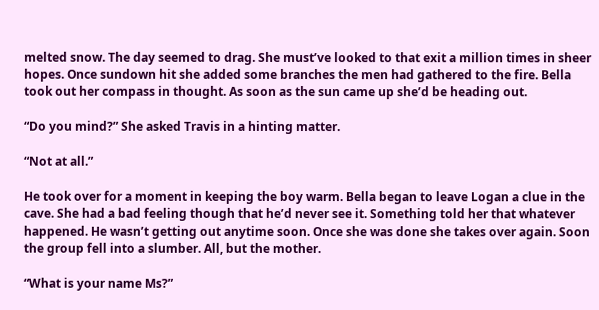melted snow. The day seemed to drag. She must’ve looked to that exit a million times in sheer hopes. Once sundown hit she added some branches the men had gathered to the fire. Bella took out her compass in thought. As soon as the sun came up she’d be heading out.

“Do you mind?” She asked Travis in a hinting matter.

“Not at all.”

He took over for a moment in keeping the boy warm. Bella began to leave Logan a clue in the cave. She had a bad feeling though that he’d never see it. Something told her that whatever happened. He wasn’t getting out anytime soon. Once she was done she takes over again. Soon the group fell into a slumber. All, but the mother.

“What is your name Ms?”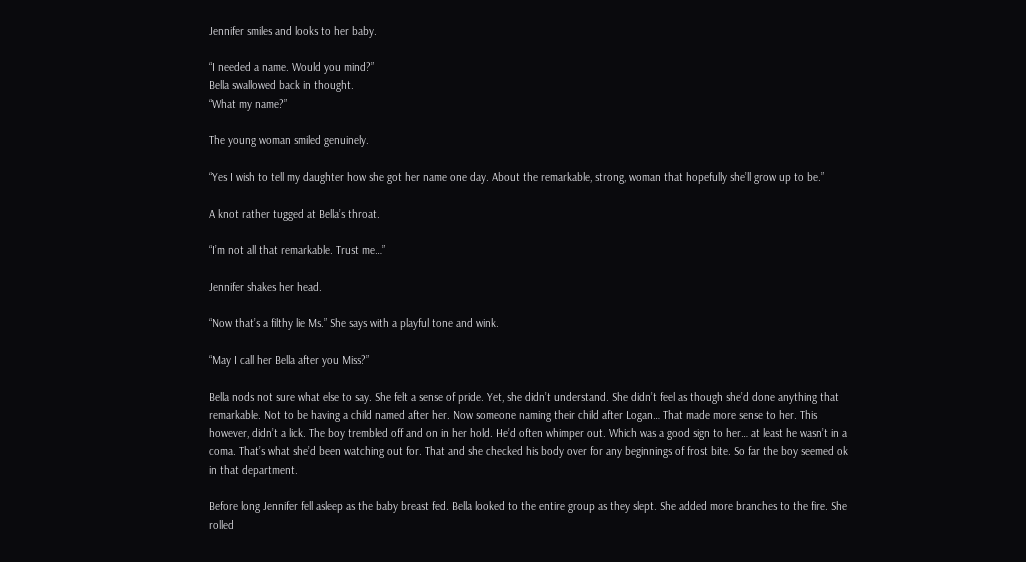Jennifer smiles and looks to her baby.

“I needed a name. Would you mind?”
Bella swallowed back in thought.
“What my name?”

The young woman smiled genuinely.

“Yes I wish to tell my daughter how she got her name one day. About the remarkable, strong, woman that hopefully she’ll grow up to be.”

A knot rather tugged at Bella’s throat.

“I’m not all that remarkable. Trust me…”

Jennifer shakes her head.

“Now that’s a filthy lie Ms.” She says with a playful tone and wink.

“May I call her Bella after you Miss?”

Bella nods not sure what else to say. She felt a sense of pride. Yet, she didn’t understand. She didn’t feel as though she’d done anything that remarkable. Not to be having a child named after her. Now someone naming their child after Logan… That made more sense to her. This however, didn’t a lick. The boy trembled off and on in her hold. He’d often whimper out. Which was a good sign to her… at least he wasn’t in a coma. That’s what she’d been watching out for. That and she checked his body over for any beginnings of frost bite. So far the boy seemed ok in that department.

Before long Jennifer fell asleep as the baby breast fed. Bella looked to the entire group as they slept. She added more branches to the fire. She rolled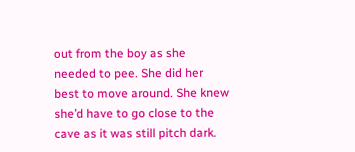out from the boy as she needed to pee. She did her best to move around. She knew she’d have to go close to the cave as it was still pitch dark.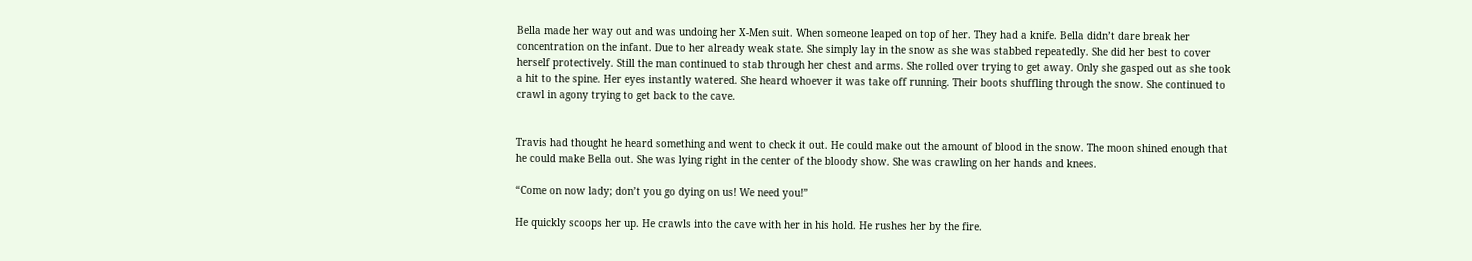Bella made her way out and was undoing her X-Men suit. When someone leaped on top of her. They had a knife. Bella didn’t dare break her concentration on the infant. Due to her already weak state. She simply lay in the snow as she was stabbed repeatedly. She did her best to cover herself protectively. Still the man continued to stab through her chest and arms. She rolled over trying to get away. Only she gasped out as she took a hit to the spine. Her eyes instantly watered. She heard whoever it was take off running. Their boots shuffling through the snow. She continued to crawl in agony trying to get back to the cave.


Travis had thought he heard something and went to check it out. He could make out the amount of blood in the snow. The moon shined enough that he could make Bella out. She was lying right in the center of the bloody show. She was crawling on her hands and knees.

“Come on now lady; don’t you go dying on us! We need you!”

He quickly scoops her up. He crawls into the cave with her in his hold. He rushes her by the fire.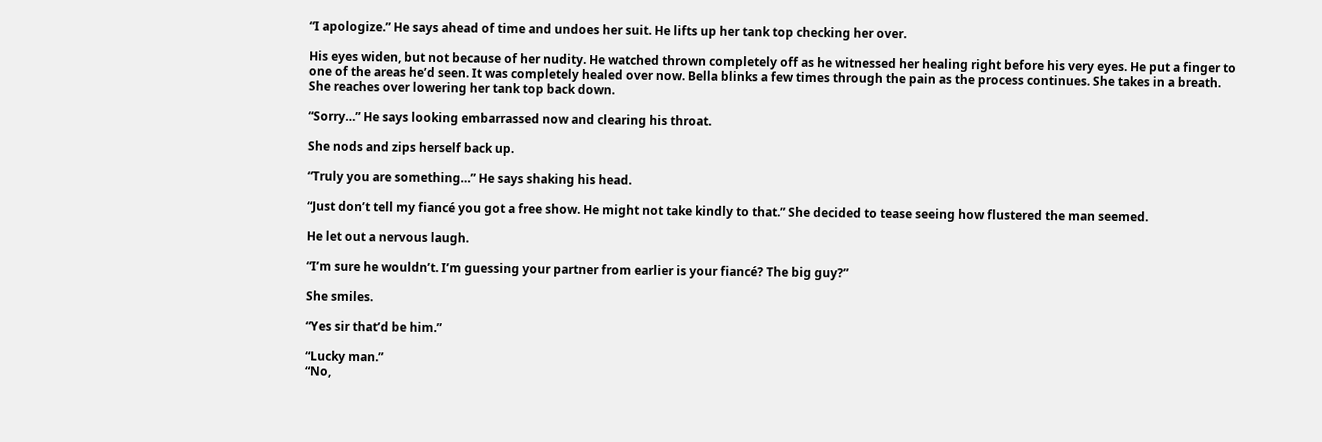“I apologize.” He says ahead of time and undoes her suit. He lifts up her tank top checking her over.

His eyes widen, but not because of her nudity. He watched thrown completely off as he witnessed her healing right before his very eyes. He put a finger to one of the areas he’d seen. It was completely healed over now. Bella blinks a few times through the pain as the process continues. She takes in a breath. She reaches over lowering her tank top back down.

“Sorry…” He says looking embarrassed now and clearing his throat.

She nods and zips herself back up.

“Truly you are something…” He says shaking his head.

“Just don’t tell my fiancé you got a free show. He might not take kindly to that.” She decided to tease seeing how flustered the man seemed.

He let out a nervous laugh.

“I’m sure he wouldn’t. I’m guessing your partner from earlier is your fiancé? The big guy?”

She smiles.

“Yes sir that’d be him.”

“Lucky man.”
“No,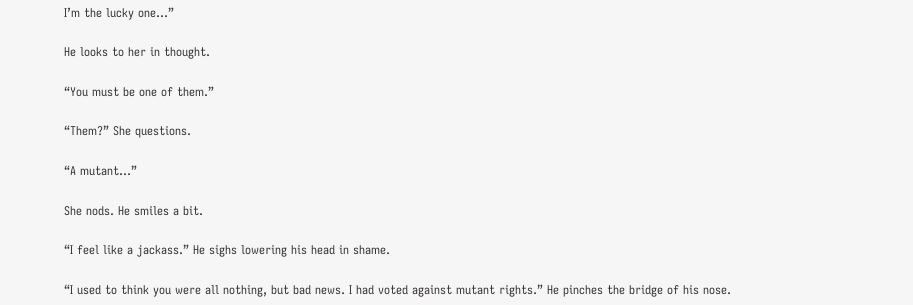I’m the lucky one…”

He looks to her in thought.

“You must be one of them.”

“Them?” She questions.

“A mutant…”

She nods. He smiles a bit.

“I feel like a jackass.” He sighs lowering his head in shame.

“I used to think you were all nothing, but bad news. I had voted against mutant rights.” He pinches the bridge of his nose.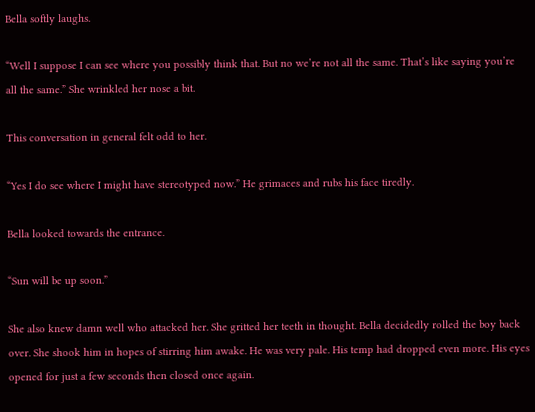Bella softly laughs.

“Well I suppose I can see where you possibly think that. But no we’re not all the same. That’s like saying you’re all the same.” She wrinkled her nose a bit.

This conversation in general felt odd to her.

“Yes I do see where I might have stereotyped now.” He grimaces and rubs his face tiredly.

Bella looked towards the entrance.

“Sun will be up soon.”

She also knew damn well who attacked her. She gritted her teeth in thought. Bella decidedly rolled the boy back over. She shook him in hopes of stirring him awake. He was very pale. His temp had dropped even more. His eyes opened for just a few seconds then closed once again.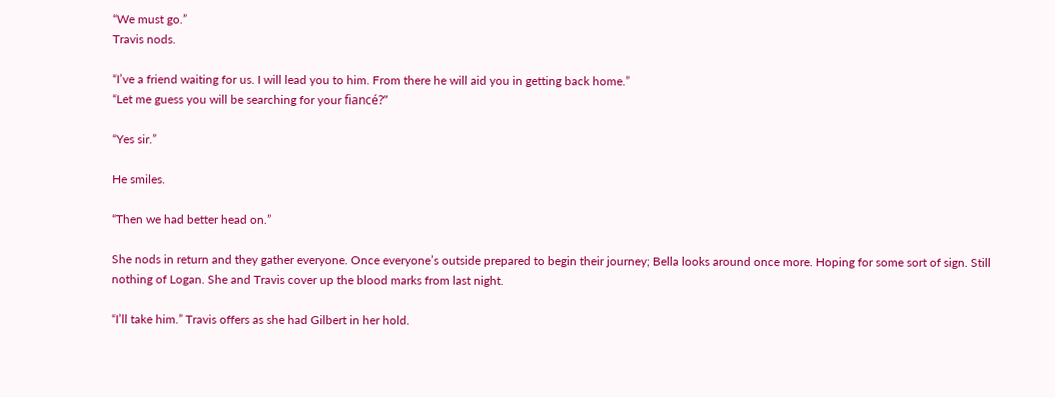“We must go.”
Travis nods.

“I’ve a friend waiting for us. I will lead you to him. From there he will aid you in getting back home.”
“Let me guess you will be searching for your fiancé?”

“Yes sir.”

He smiles.

“Then we had better head on.”

She nods in return and they gather everyone. Once everyone’s outside prepared to begin their journey; Bella looks around once more. Hoping for some sort of sign. Still nothing of Logan. She and Travis cover up the blood marks from last night.

“I’ll take him.” Travis offers as she had Gilbert in her hold.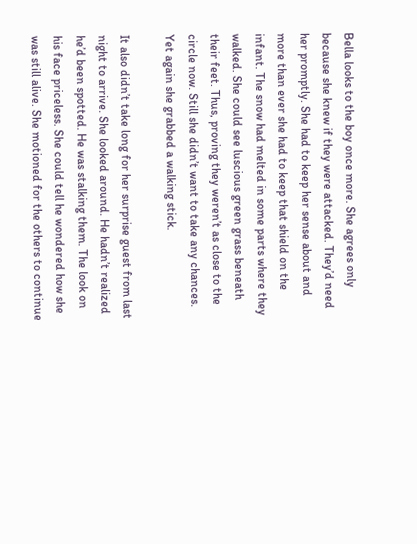Bella looks to the boy once more. She agrees only because she knew if they were attacked. They’d need her promptly. She had to keep her sense about and more than ever she had to keep that shield on the infant. The snow had melted in some parts where they walked. She could see luscious green grass beneath their feet. Thus, proving they weren’t as close to the circle now. Still she didn’t want to take any chances. Yet again she grabbed a walking stick.

It also didn’t take long for her surprise guest from last night to arrive. She looked around. He hadn’t realized he’d been spotted. He was stalking them. The look on his face priceless. She could tell he wondered how she was still alive. She motioned for the others to continue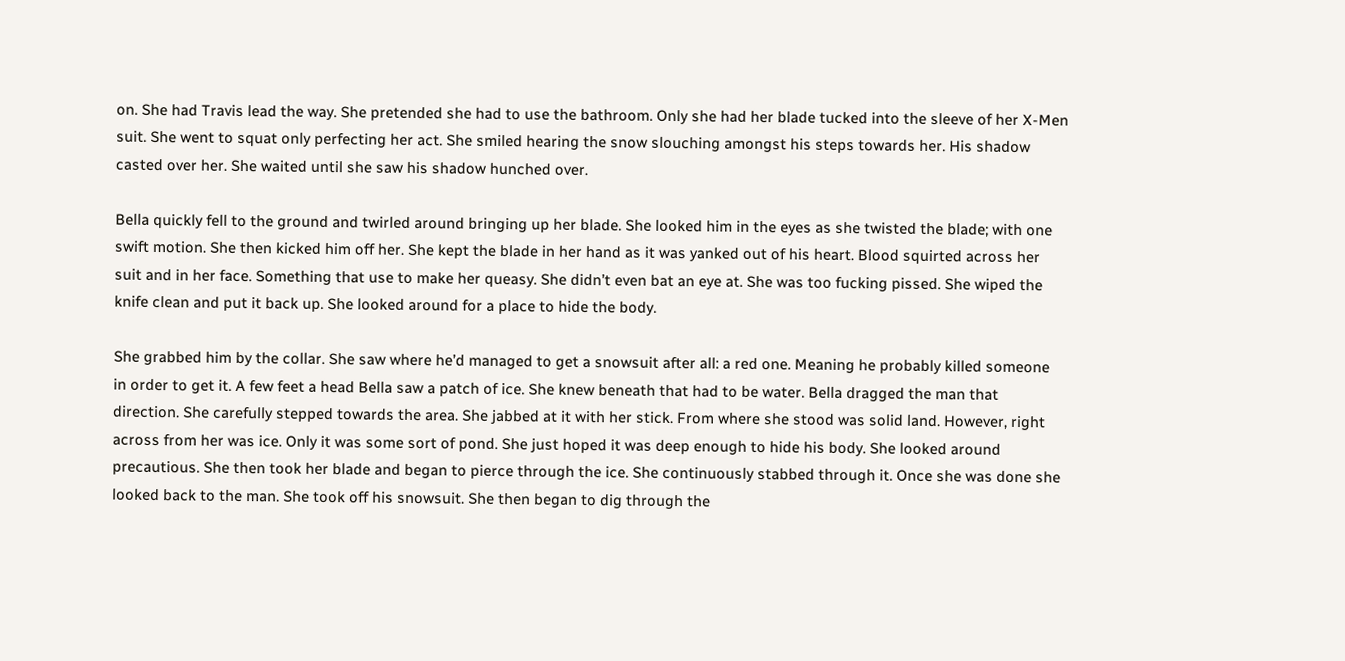on. She had Travis lead the way. She pretended she had to use the bathroom. Only she had her blade tucked into the sleeve of her X-Men suit. She went to squat only perfecting her act. She smiled hearing the snow slouching amongst his steps towards her. His shadow casted over her. She waited until she saw his shadow hunched over.

Bella quickly fell to the ground and twirled around bringing up her blade. She looked him in the eyes as she twisted the blade; with one swift motion. She then kicked him off her. She kept the blade in her hand as it was yanked out of his heart. Blood squirted across her suit and in her face. Something that use to make her queasy. She didn’t even bat an eye at. She was too fucking pissed. She wiped the knife clean and put it back up. She looked around for a place to hide the body.

She grabbed him by the collar. She saw where he’d managed to get a snowsuit after all: a red one. Meaning he probably killed someone in order to get it. A few feet a head Bella saw a patch of ice. She knew beneath that had to be water. Bella dragged the man that direction. She carefully stepped towards the area. She jabbed at it with her stick. From where she stood was solid land. However, right across from her was ice. Only it was some sort of pond. She just hoped it was deep enough to hide his body. She looked around precautious. She then took her blade and began to pierce through the ice. She continuously stabbed through it. Once she was done she looked back to the man. She took off his snowsuit. She then began to dig through the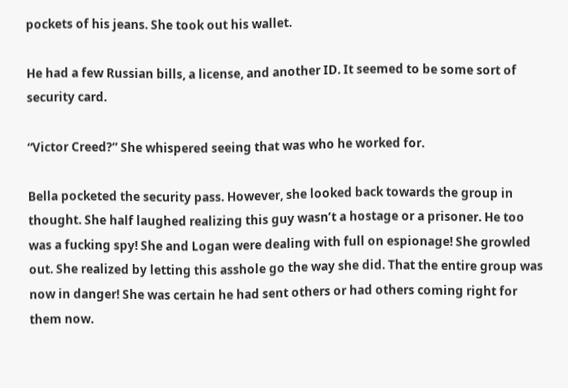pockets of his jeans. She took out his wallet.

He had a few Russian bills, a license, and another ID. It seemed to be some sort of security card.

“Victor Creed?” She whispered seeing that was who he worked for.

Bella pocketed the security pass. However, she looked back towards the group in thought. She half laughed realizing this guy wasn’t a hostage or a prisoner. He too was a fucking spy! She and Logan were dealing with full on espionage! She growled out. She realized by letting this asshole go the way she did. That the entire group was now in danger! She was certain he had sent others or had others coming right for them now.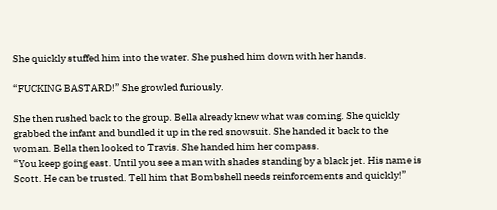She quickly stuffed him into the water. She pushed him down with her hands.

“FUCKING BASTARD!” She growled furiously.

She then rushed back to the group. Bella already knew what was coming. She quickly grabbed the infant and bundled it up in the red snowsuit. She handed it back to the woman. Bella then looked to Travis. She handed him her compass.
“You keep going east. Until you see a man with shades standing by a black jet. His name is Scott. He can be trusted. Tell him that Bombshell needs reinforcements and quickly!”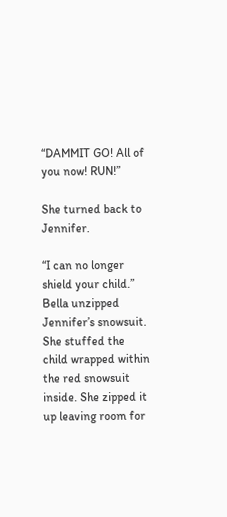“DAMMIT GO! All of you now! RUN!”

She turned back to Jennifer.

“I can no longer shield your child.” Bella unzipped Jennifer’s snowsuit. She stuffed the child wrapped within the red snowsuit inside. She zipped it up leaving room for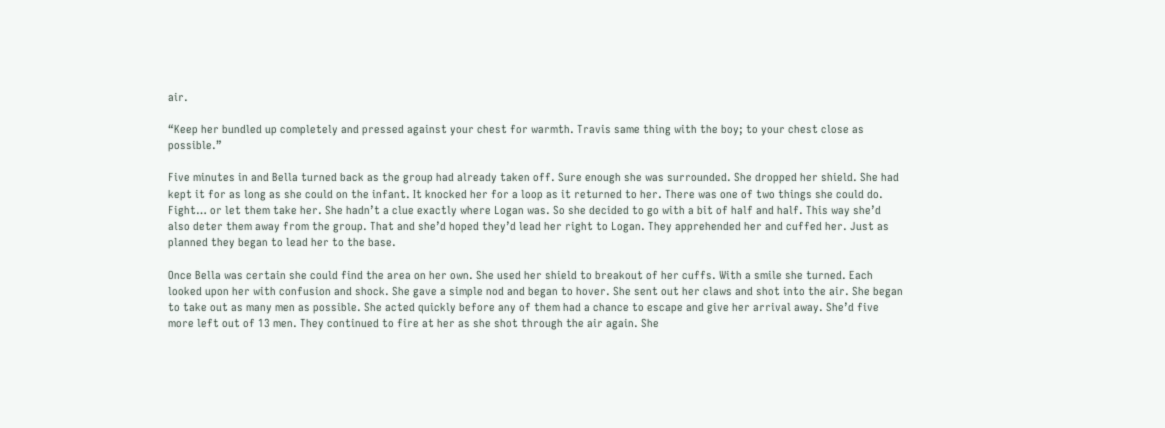air.

“Keep her bundled up completely and pressed against your chest for warmth. Travis same thing with the boy; to your chest close as possible.”

Five minutes in and Bella turned back as the group had already taken off. Sure enough she was surrounded. She dropped her shield. She had kept it for as long as she could on the infant. It knocked her for a loop as it returned to her. There was one of two things she could do. Fight… or let them take her. She hadn’t a clue exactly where Logan was. So she decided to go with a bit of half and half. This way she’d also deter them away from the group. That and she’d hoped they’d lead her right to Logan. They apprehended her and cuffed her. Just as planned they began to lead her to the base.

Once Bella was certain she could find the area on her own. She used her shield to breakout of her cuffs. With a smile she turned. Each looked upon her with confusion and shock. She gave a simple nod and began to hover. She sent out her claws and shot into the air. She began to take out as many men as possible. She acted quickly before any of them had a chance to escape and give her arrival away. She’d five more left out of 13 men. They continued to fire at her as she shot through the air again. She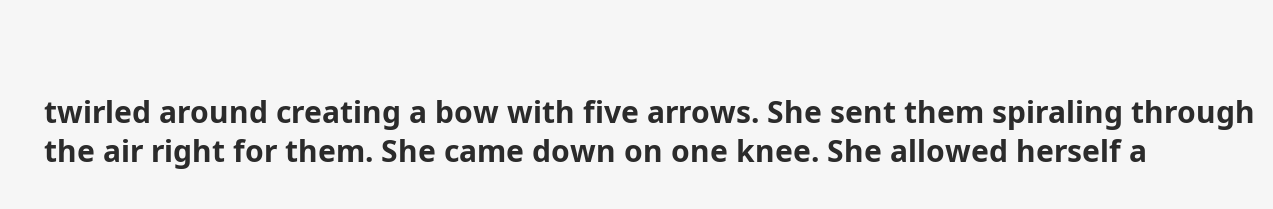twirled around creating a bow with five arrows. She sent them spiraling through the air right for them. She came down on one knee. She allowed herself a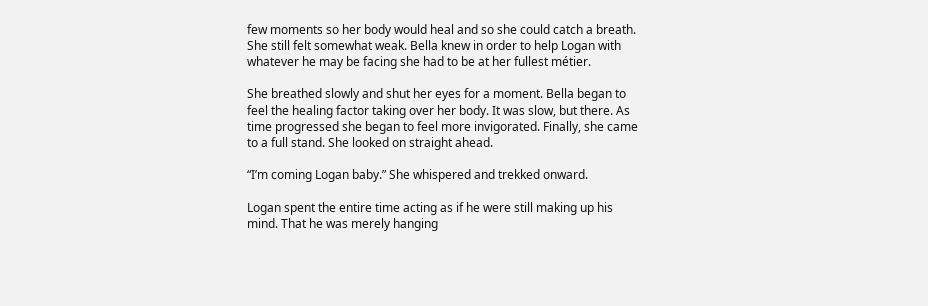few moments so her body would heal and so she could catch a breath. She still felt somewhat weak. Bella knew in order to help Logan with whatever he may be facing she had to be at her fullest métier.

She breathed slowly and shut her eyes for a moment. Bella began to feel the healing factor taking over her body. It was slow, but there. As time progressed she began to feel more invigorated. Finally, she came to a full stand. She looked on straight ahead.

“I’m coming Logan baby.” She whispered and trekked onward.

Logan spent the entire time acting as if he were still making up his mind. That he was merely hanging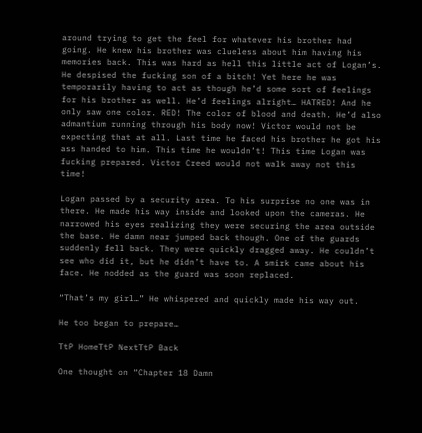around trying to get the feel for whatever his brother had going. He knew his brother was clueless about him having his memories back. This was hard as hell this little act of Logan’s. He despised the fucking son of a bitch! Yet here he was temporarily having to act as though he’d some sort of feelings for his brother as well. He’d feelings alright… HATRED! And he only saw one color. RED! The color of blood and death. He’d also admantium running through his body now! Victor would not be expecting that at all. Last time he faced his brother he got his ass handed to him. This time he wouldn’t! This time Logan was fucking prepared. Victor Creed would not walk away not this time!

Logan passed by a security area. To his surprise no one was in there. He made his way inside and looked upon the cameras. He narrowed his eyes realizing they were securing the area outside the base. He damn near jumped back though. One of the guards suddenly fell back. They were quickly dragged away. He couldn’t see who did it, but he didn’t have to. A smirk came about his face. He nodded as the guard was soon replaced.

“That’s my girl…” He whispered and quickly made his way out.

He too began to prepare…

TtP HomeTtP NextTtP Back

One thought on “Chapter 18 Damn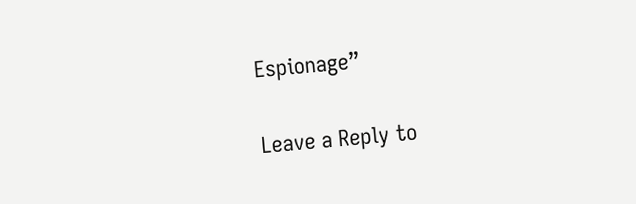Espionage”

Leave a Reply to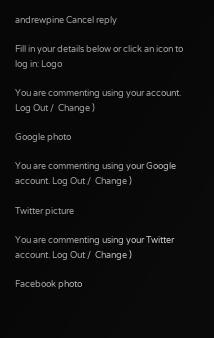andrewpine Cancel reply

Fill in your details below or click an icon to log in: Logo

You are commenting using your account. Log Out /  Change )

Google photo

You are commenting using your Google account. Log Out /  Change )

Twitter picture

You are commenting using your Twitter account. Log Out /  Change )

Facebook photo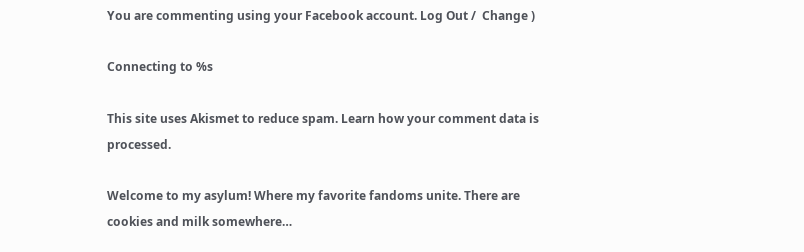You are commenting using your Facebook account. Log Out /  Change )

Connecting to %s

This site uses Akismet to reduce spam. Learn how your comment data is processed.

Welcome to my asylum! Where my favorite fandoms unite. There are cookies and milk somewhere…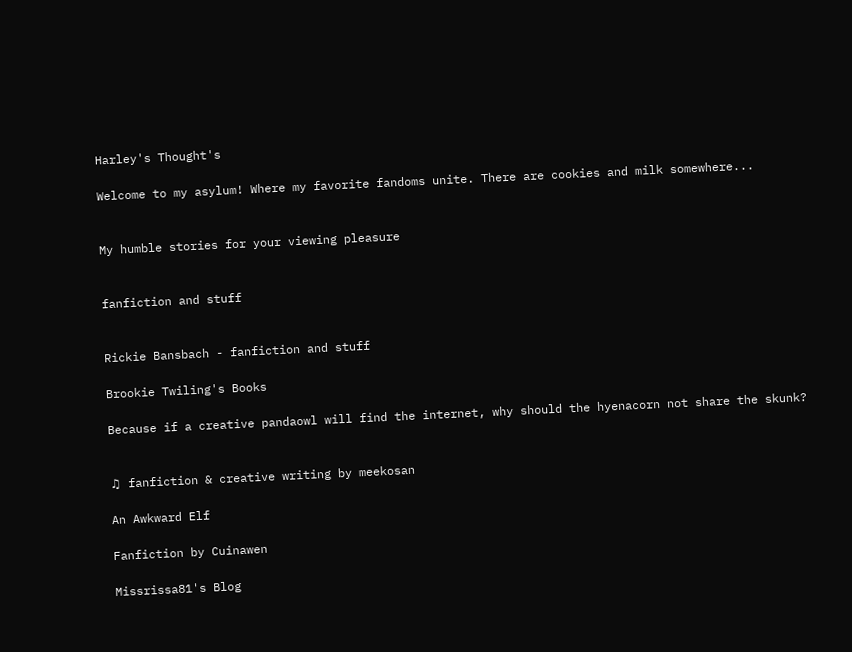Harley's Thought's

Welcome to my asylum! Where my favorite fandoms unite. There are cookies and milk somewhere...


My humble stories for your viewing pleasure


fanfiction and stuff


Rickie Bansbach - fanfiction and stuff

Brookie Twiling's Books

Because if a creative pandaowl will find the internet, why should the hyenacorn not share the skunk?


♫ fanfiction & creative writing by meekosan

An Awkward Elf

Fanfiction by Cuinawen

Missrissa81's Blog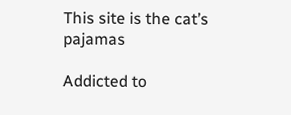This site is the cat’s pajamas

Addicted to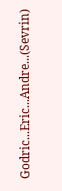Godric...Eric...Andre...(Sevrin)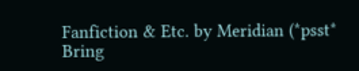Fanfiction & Etc. by Meridian (*psst* Bring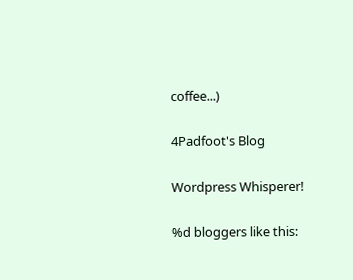coffee...)

4Padfoot's Blog

Wordpress Whisperer!

%d bloggers like this: